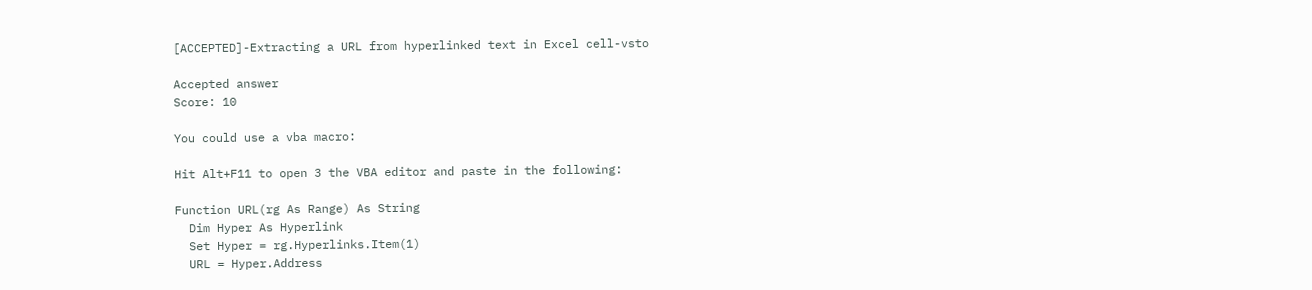[ACCEPTED]-Extracting a URL from hyperlinked text in Excel cell-vsto

Accepted answer
Score: 10

You could use a vba macro:

Hit Alt+F11 to open 3 the VBA editor and paste in the following:

Function URL(rg As Range) As String
  Dim Hyper As Hyperlink
  Set Hyper = rg.Hyperlinks.Item(1)
  URL = Hyper.Address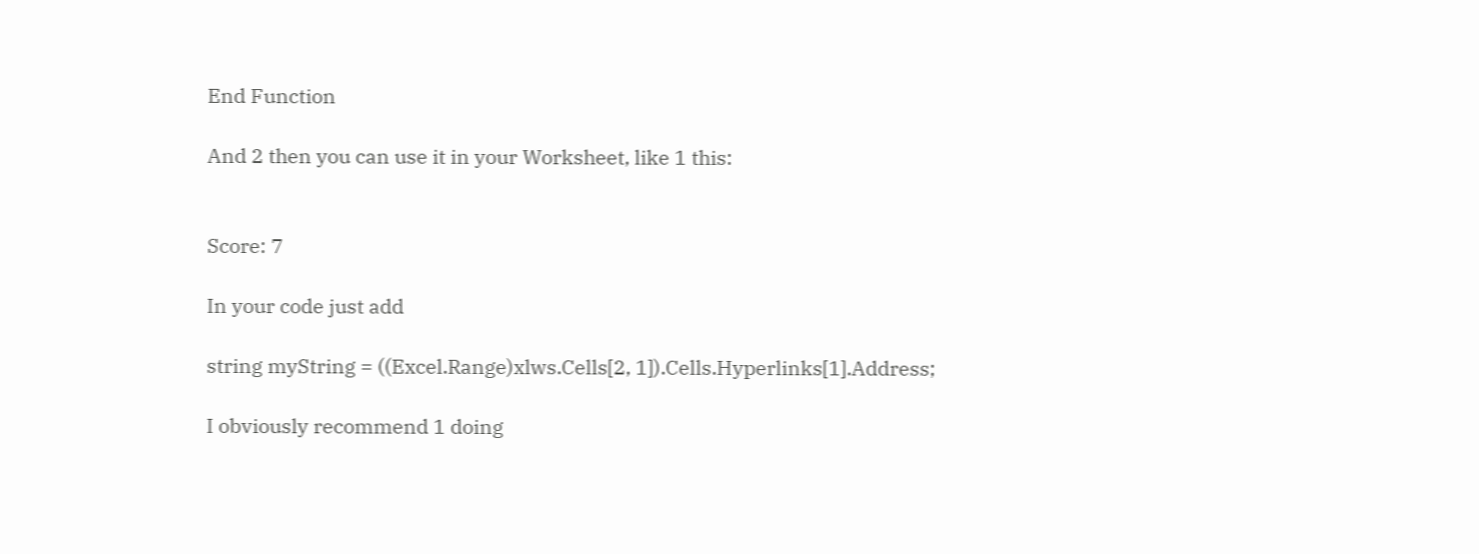End Function

And 2 then you can use it in your Worksheet, like 1 this:


Score: 7

In your code just add

string myString = ((Excel.Range)xlws.Cells[2, 1]).Cells.Hyperlinks[1].Address;

I obviously recommend 1 doing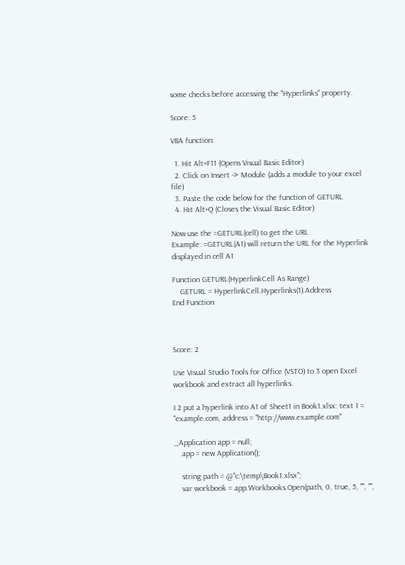some checks before accessing the "Hyperlinks" property.

Score: 5

VBA function:

  1. Hit Alt+F11 (Opens Visual Basic Editor)
  2. Click on Insert -> Module (adds a module to your excel file)
  3. Paste the code below for the function of GETURL
  4. Hit Alt+Q (Closes the Visual Basic Editor)

Now use the =GETURL(cell) to get the URL
Example: =GETURL(A1) will return the URL for the Hyperlink displayed in cell A1

Function GETURL(HyperlinkCell As Range)
    GETURL = HyperlinkCell.Hyperlinks(1).Address
End Function



Score: 2

Use Visual Studio Tools for Office (VSTO) to 3 open Excel workbook and extract all hyperlinks.

I 2 put a hyperlink into A1 of Sheet1 in Book1.xlsx: text 1 = "example.com, address = "http://www.example.com"

_Application app = null;
    app = new Application();

    string path = @"c:\temp\Book1.xlsx";
    var workbook = app.Workbooks.Open(path, 0, true, 5, "", "",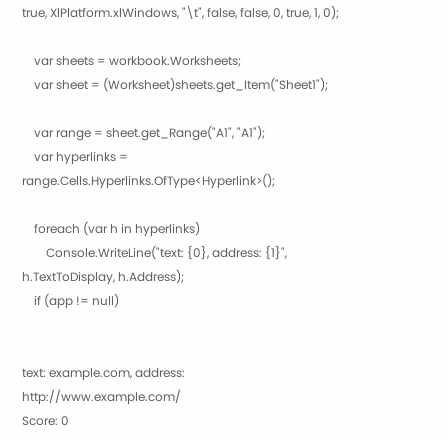true, XlPlatform.xlWindows, "\t", false, false, 0, true, 1, 0);

    var sheets = workbook.Worksheets;
    var sheet = (Worksheet)sheets.get_Item("Sheet1");

    var range = sheet.get_Range("A1", "A1");
    var hyperlinks = range.Cells.Hyperlinks.OfType<Hyperlink>();

    foreach (var h in hyperlinks)
        Console.WriteLine("text: {0}, address: {1}", h.TextToDisplay, h.Address);
    if (app != null)


text: example.com, address: http://www.example.com/
Score: 0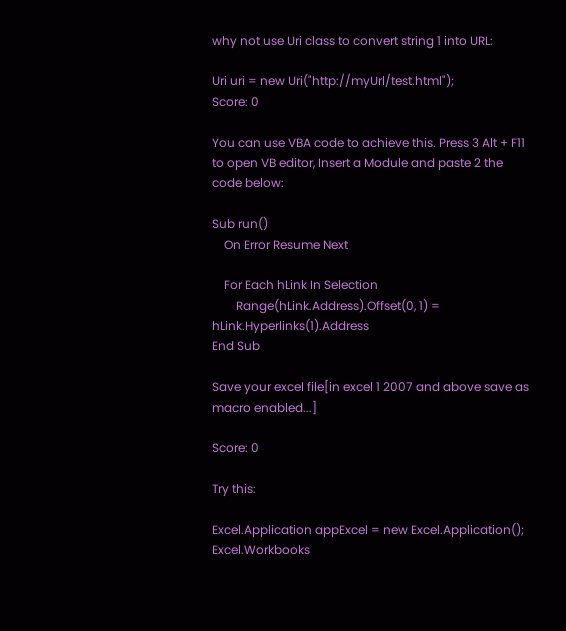why not use Uri class to convert string 1 into URL:

Uri uri = new Uri("http://myUrl/test.html");
Score: 0

You can use VBA code to achieve this. Press 3 Alt + F11 to open VB editor, Insert a Module and paste 2 the code below:

Sub run()
    On Error Resume Next

    For Each hLink In Selection
        Range(hLink.Address).Offset(0, 1) = hLink.Hyperlinks(1).Address
End Sub

Save your excel file[in excel 1 2007 and above save as macro enabled...]

Score: 0

Try this:

Excel.Application appExcel = new Excel.Application();
Excel.Workbooks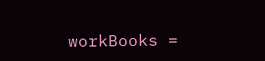workBooks =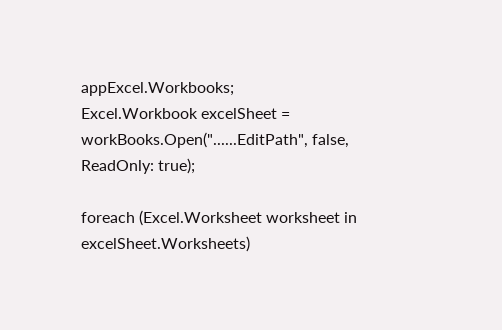appExcel.Workbooks;
Excel.Workbook excelSheet = workBooks.Open("......EditPath", false, ReadOnly: true);

foreach (Excel.Worksheet worksheet in excelSheet.Worksheets)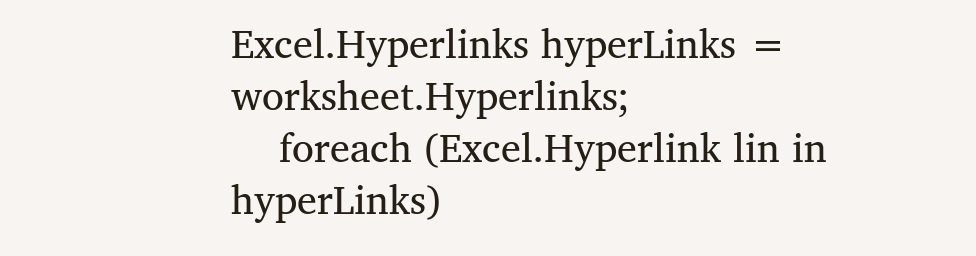Excel.Hyperlinks hyperLinks = worksheet.Hyperlinks;
    foreach (Excel.Hyperlink lin in hyperLinks)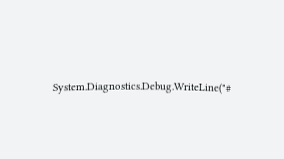System.Diagnostics.Debug.WriteLine("#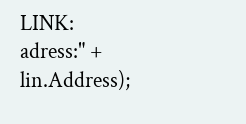LINK: adress:" + lin.Address);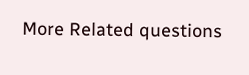More Related questions